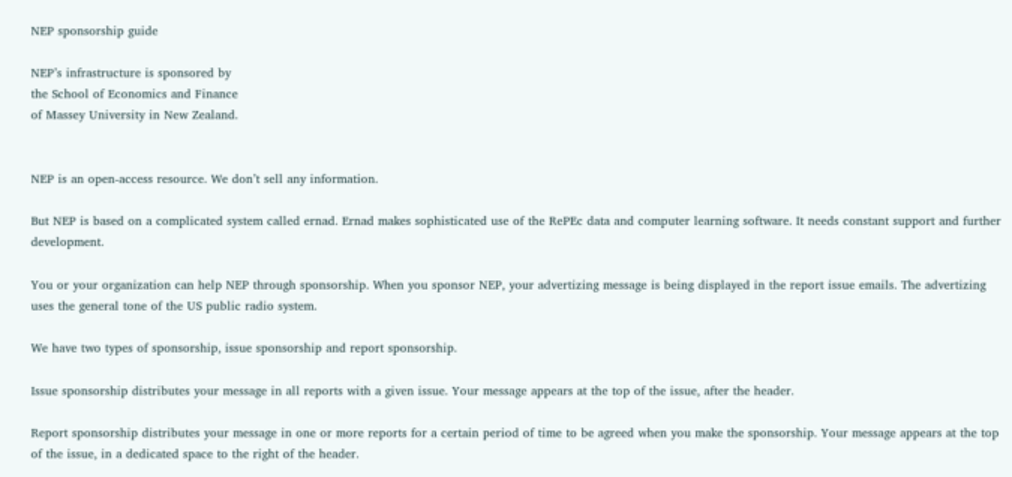NEP sponsorship guide

NEP’s infrastructure is sponsored by
the School of Economics and Finance
of Massey University in New Zealand.


NEP is an open-access resource. We don’t sell any information.

But NEP is based on a complicated system called ernad. Ernad makes sophisticated use of the RePEc data and computer learning software. It needs constant support and further development.

You or your organization can help NEP through sponsorship. When you sponsor NEP, your advertizing message is being displayed in the report issue emails. The advertizing uses the general tone of the US public radio system.

We have two types of sponsorship, issue sponsorship and report sponsorship.

Issue sponsorship distributes your message in all reports with a given issue. Your message appears at the top of the issue, after the header.

Report sponsorship distributes your message in one or more reports for a certain period of time to be agreed when you make the sponsorship. Your message appears at the top of the issue, in a dedicated space to the right of the header.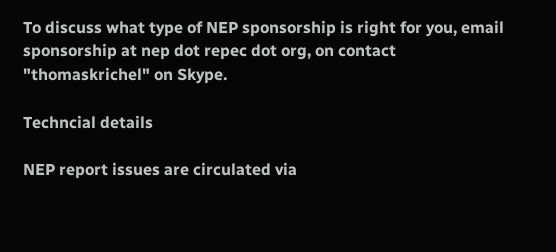To discuss what type of NEP sponsorship is right for you, email sponsorship at nep dot repec dot org, on contact "thomaskrichel" on Skype.

Techncial details

NEP report issues are circulated via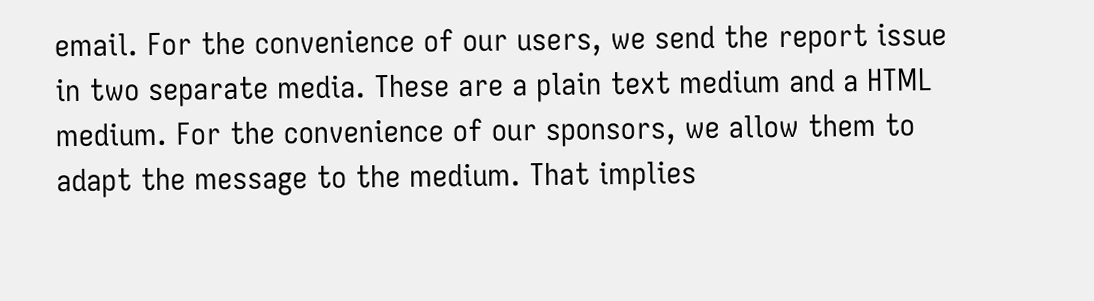email. For the convenience of our users, we send the report issue in two separate media. These are a plain text medium and a HTML medium. For the convenience of our sponsors, we allow them to adapt the message to the medium. That implies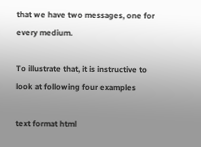that we have two messages, one for every medium.

To illustrate that, it is instructive to look at following four examples

text format html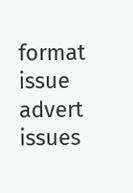format
issue advert issues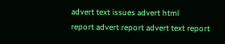advert text issues advert html
report advert report advert text report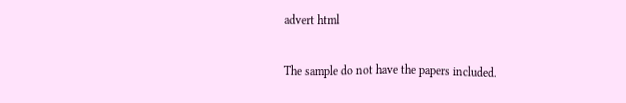advert html

The sample do not have the papers included.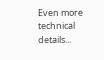Even more technical details...